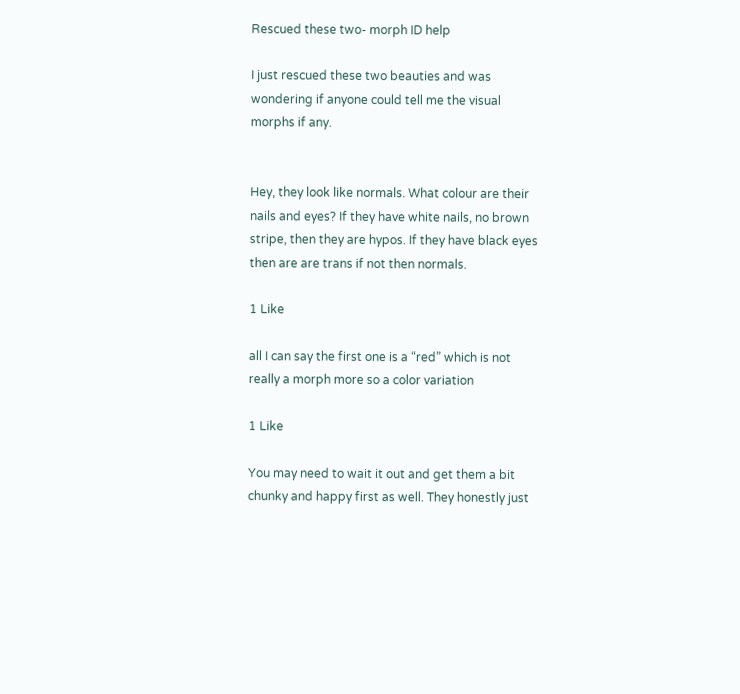Rescued these two- morph ID help

I just rescued these two beauties and was wondering if anyone could tell me the visual morphs if any.


Hey, they look like normals. What colour are their nails and eyes? If they have white nails, no brown stripe, then they are hypos. If they have black eyes then are are trans if not then normals.

1 Like

all I can say the first one is a “red” which is not really a morph more so a color variation

1 Like

You may need to wait it out and get them a bit chunky and happy first as well. They honestly just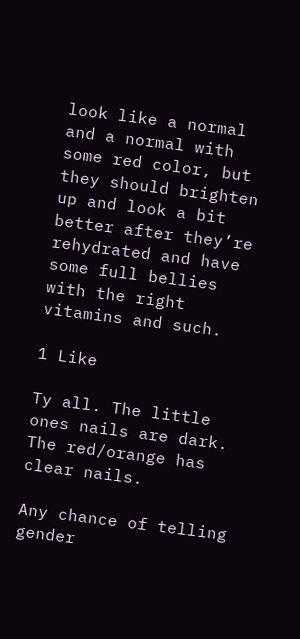look like a normal and a normal with some red color, but they should brighten up and look a bit better after they’re rehydrated and have some full bellies with the right vitamins and such.

1 Like

Ty all. The little ones nails are dark. The red/orange has clear nails.

Any chance of telling gender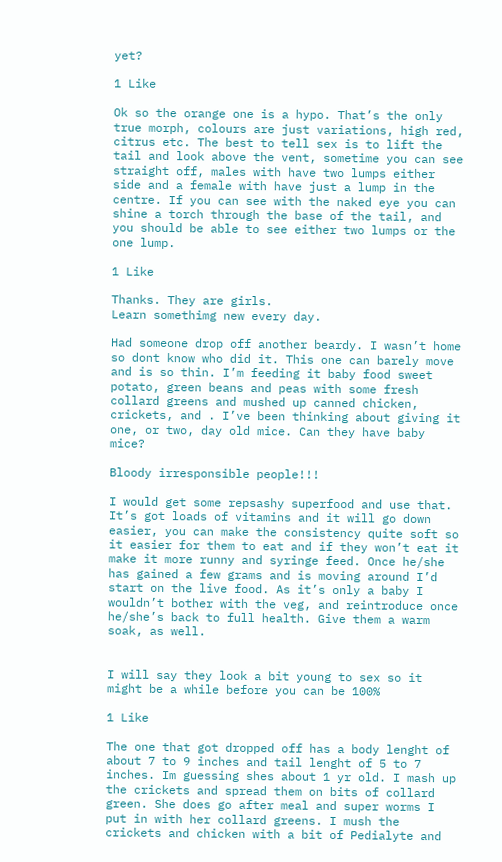yet?

1 Like

Ok so the orange one is a hypo. That’s the only true morph, colours are just variations, high red, citrus etc. The best to tell sex is to lift the tail and look above the vent, sometime you can see straight off, males with have two lumps either side and a female with have just a lump in the centre. If you can see with the naked eye you can shine a torch through the base of the tail, and you should be able to see either two lumps or the one lump.

1 Like

Thanks. They are girls.
Learn somethimg new every day.

Had someone drop off another beardy. I wasn’t home so dont know who did it. This one can barely move and is so thin. I’m feeding it baby food sweet potato, green beans and peas with some fresh collard greens and mushed up canned chicken, crickets, and . I’ve been thinking about giving it one, or two, day old mice. Can they have baby mice?

Bloody irresponsible people!!!

I would get some repsashy superfood and use that. It’s got loads of vitamins and it will go down easier, you can make the consistency quite soft so it easier for them to eat and if they won’t eat it make it more runny and syringe feed. Once he/she has gained a few grams and is moving around I’d start on the live food. As it’s only a baby I wouldn’t bother with the veg, and reintroduce once he/she’s back to full health. Give them a warm soak, as well.


I will say they look a bit young to sex so it might be a while before you can be 100%

1 Like

The one that got dropped off has a body lenght of about 7 to 9 inches and tail lenght of 5 to 7 inches. Im guessing shes about 1 yr old. I mash up the crickets and spread them on bits of collard green. She does go after meal and super worms I put in with her collard greens. I mush the crickets and chicken with a bit of Pedialyte and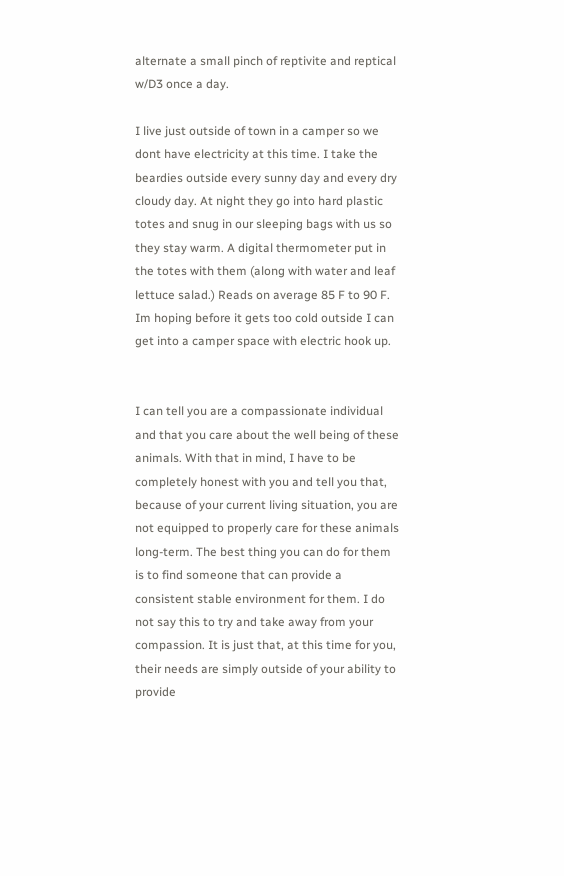alternate a small pinch of reptivite and reptical w/D3 once a day.

I live just outside of town in a camper so we dont have electricity at this time. I take the beardies outside every sunny day and every dry cloudy day. At night they go into hard plastic totes and snug in our sleeping bags with us so they stay warm. A digital thermometer put in the totes with them (along with water and leaf lettuce salad.) Reads on average 85 F to 90 F. Im hoping before it gets too cold outside I can get into a camper space with electric hook up.


I can tell you are a compassionate individual and that you care about the well being of these animals. With that in mind, I have to be completely honest with you and tell you that, because of your current living situation, you are not equipped to properly care for these animals long-term. The best thing you can do for them is to find someone that can provide a consistent stable environment for them. I do not say this to try and take away from your compassion. It is just that, at this time for you, their needs are simply outside of your ability to provide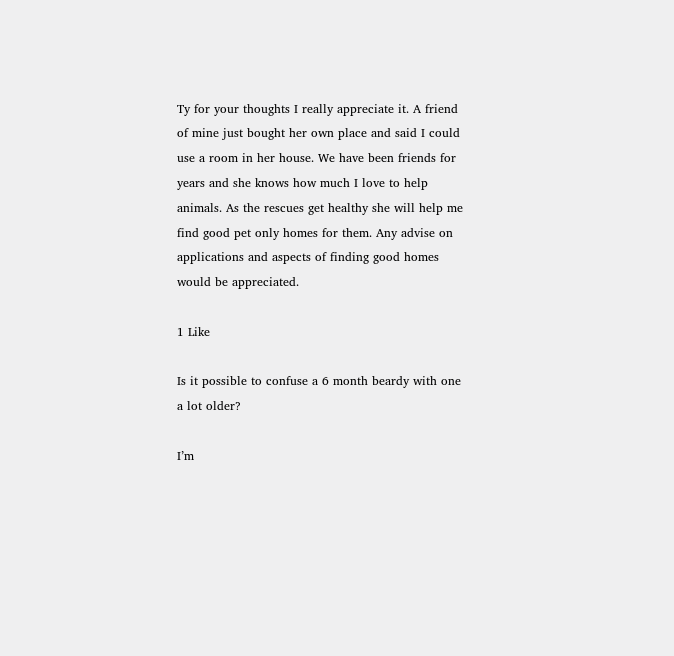Ty for your thoughts I really appreciate it. A friend of mine just bought her own place and said I could use a room in her house. We have been friends for years and she knows how much I love to help animals. As the rescues get healthy she will help me find good pet only homes for them. Any advise on applications and aspects of finding good homes would be appreciated.

1 Like

Is it possible to confuse a 6 month beardy with one a lot older?

I’m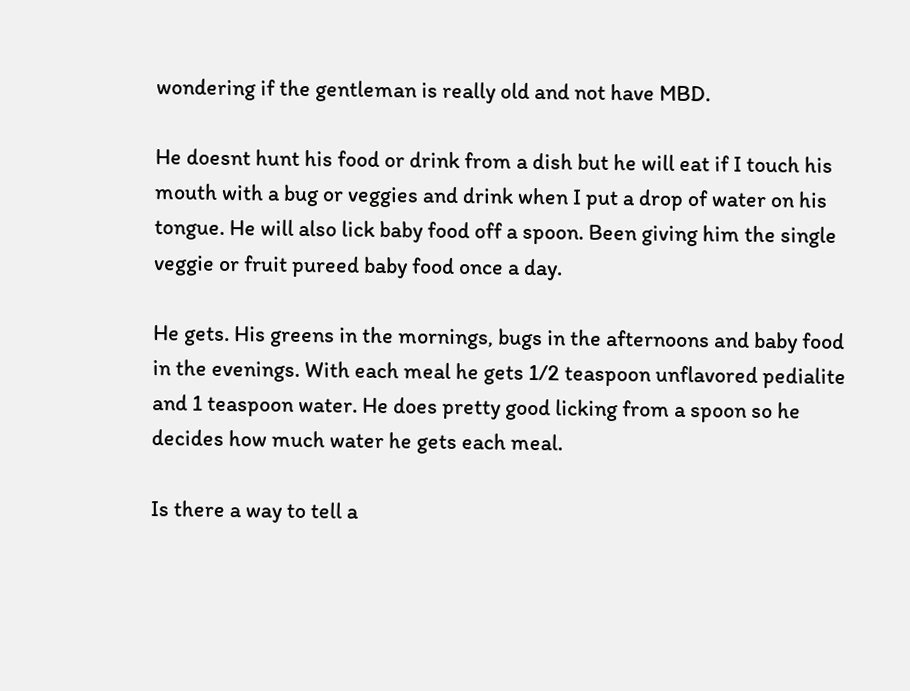wondering if the gentleman is really old and not have MBD.

He doesnt hunt his food or drink from a dish but he will eat if I touch his mouth with a bug or veggies and drink when I put a drop of water on his tongue. He will also lick baby food off a spoon. Been giving him the single veggie or fruit pureed baby food once a day.

He gets. His greens in the mornings, bugs in the afternoons and baby food in the evenings. With each meal he gets 1/2 teaspoon unflavored pedialite and 1 teaspoon water. He does pretty good licking from a spoon so he decides how much water he gets each meal.

Is there a way to tell a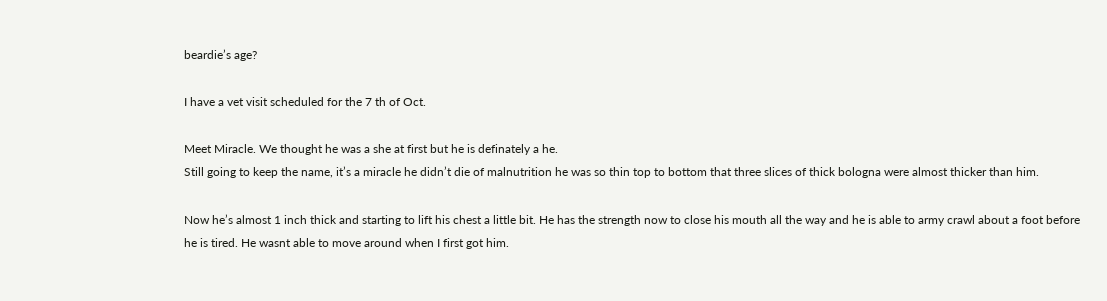beardie’s age?

I have a vet visit scheduled for the 7 th of Oct.

Meet Miracle. We thought he was a she at first but he is definately a he.
Still going to keep the name, it’s a miracle he didn’t die of malnutrition he was so thin top to bottom that three slices of thick bologna were almost thicker than him.

Now he’s almost 1 inch thick and starting to lift his chest a little bit. He has the strength now to close his mouth all the way and he is able to army crawl about a foot before he is tired. He wasnt able to move around when I first got him.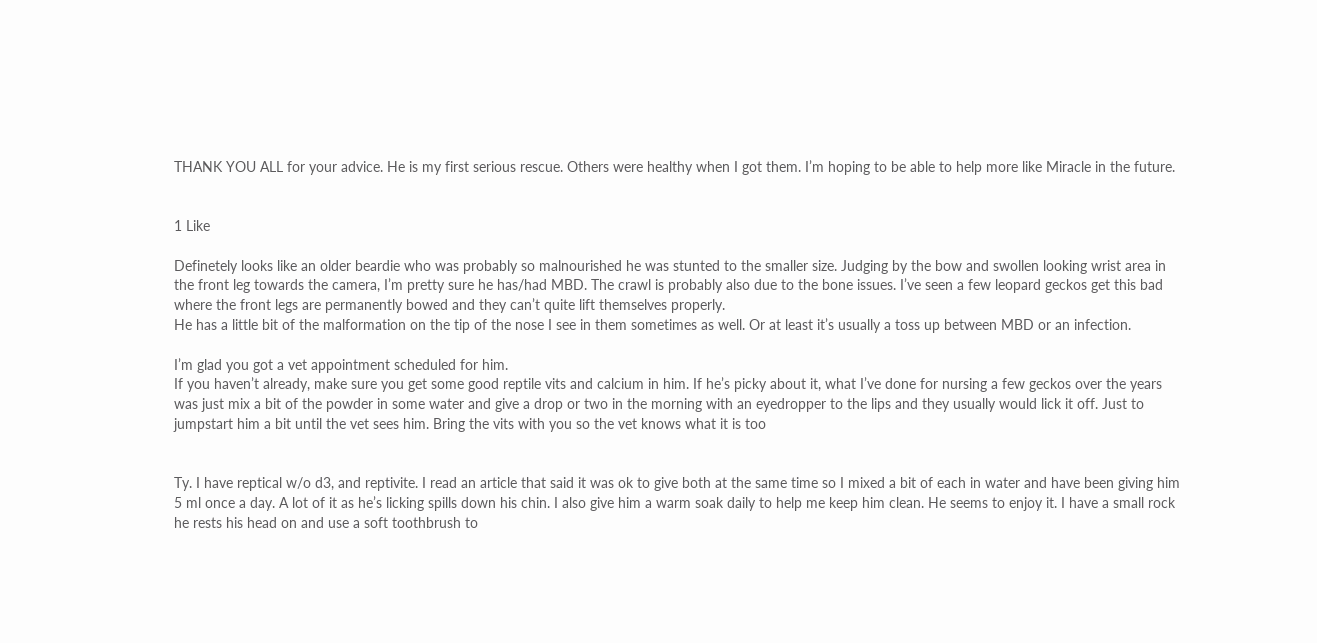THANK YOU ALL for your advice. He is my first serious rescue. Others were healthy when I got them. I’m hoping to be able to help more like Miracle in the future.


1 Like

Definetely looks like an older beardie who was probably so malnourished he was stunted to the smaller size. Judging by the bow and swollen looking wrist area in the front leg towards the camera, I’m pretty sure he has/had MBD. The crawl is probably also due to the bone issues. I’ve seen a few leopard geckos get this bad where the front legs are permanently bowed and they can’t quite lift themselves properly.
He has a little bit of the malformation on the tip of the nose I see in them sometimes as well. Or at least it’s usually a toss up between MBD or an infection.

I’m glad you got a vet appointment scheduled for him.
If you haven’t already, make sure you get some good reptile vits and calcium in him. If he’s picky about it, what I’ve done for nursing a few geckos over the years was just mix a bit of the powder in some water and give a drop or two in the morning with an eyedropper to the lips and they usually would lick it off. Just to jumpstart him a bit until the vet sees him. Bring the vits with you so the vet knows what it is too


Ty. I have reptical w/o d3, and reptivite. I read an article that said it was ok to give both at the same time so I mixed a bit of each in water and have been giving him 5 ml once a day. A lot of it as he’s licking spills down his chin. I also give him a warm soak daily to help me keep him clean. He seems to enjoy it. I have a small rock he rests his head on and use a soft toothbrush to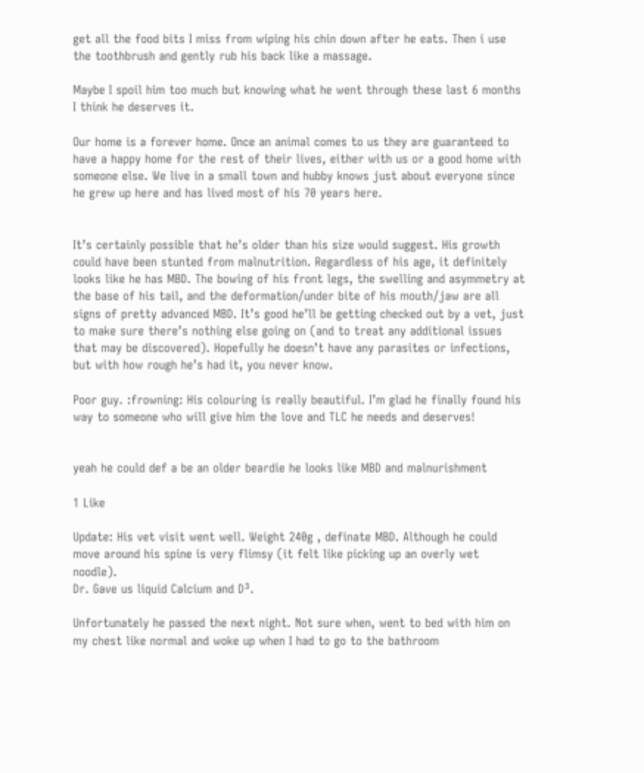get all the food bits I miss from wiping his chin down after he eats. Then i use the toothbrush and gently rub his back like a massage.

Maybe I spoil him too much but knowing what he went through these last 6 months I think he deserves it.

Our home is a forever home. Once an animal comes to us they are guaranteed to have a happy home for the rest of their lives, either with us or a good home with someone else. We live in a small town and hubby knows just about everyone since he grew up here and has lived most of his 70 years here.


It’s certainly possible that he’s older than his size would suggest. His growth could have been stunted from malnutrition. Regardless of his age, it definitely looks like he has MBD. The bowing of his front legs, the swelling and asymmetry at the base of his tail, and the deformation/under bite of his mouth/jaw are all signs of pretty advanced MBD. It’s good he’ll be getting checked out by a vet, just to make sure there’s nothing else going on (and to treat any additional issues that may be discovered). Hopefully he doesn’t have any parasites or infections, but with how rough he’s had it, you never know.

Poor guy. :frowning: His colouring is really beautiful. I’m glad he finally found his way to someone who will give him the love and TLC he needs and deserves!


yeah he could def a be an older beardie he looks like MBD and malnurishment

1 Like

Update: His vet visit went well. Weight 240g , definate MBD. Although he could move around his spine is very flimsy (it felt like picking up an overly wet noodle).
Dr. Gave us liquid Calcium and D³.

Unfortunately he passed the next night. Not sure when, went to bed with him on my chest like normal and woke up when I had to go to the bathroom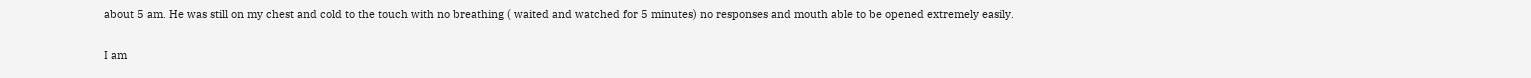about 5 am. He was still on my chest and cold to the touch with no breathing ( waited and watched for 5 minutes) no responses and mouth able to be opened extremely easily.

I am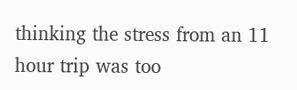thinking the stress from an 11 hour trip was too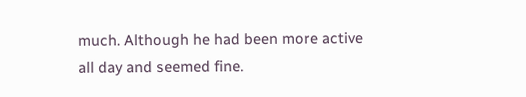much. Although he had been more active all day and seemed fine.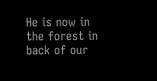He is now in the forest in back of our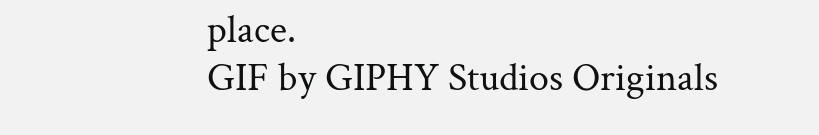place.
GIF by GIPHY Studios Originals